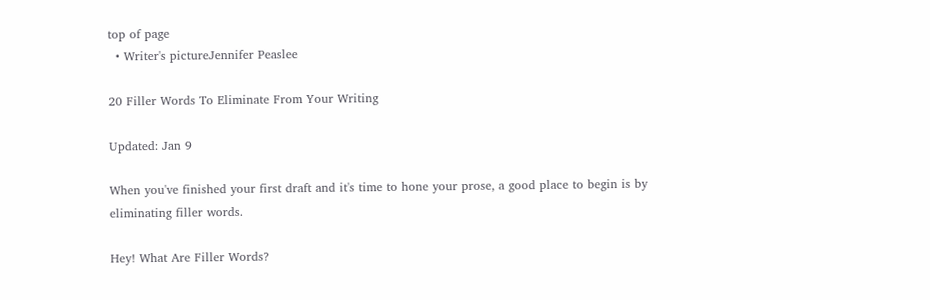top of page
  • Writer's pictureJennifer Peaslee

20 Filler Words To Eliminate From Your Writing

Updated: Jan 9

When you've finished your first draft and it's time to hone your prose, a good place to begin is by eliminating filler words.

Hey! What Are Filler Words?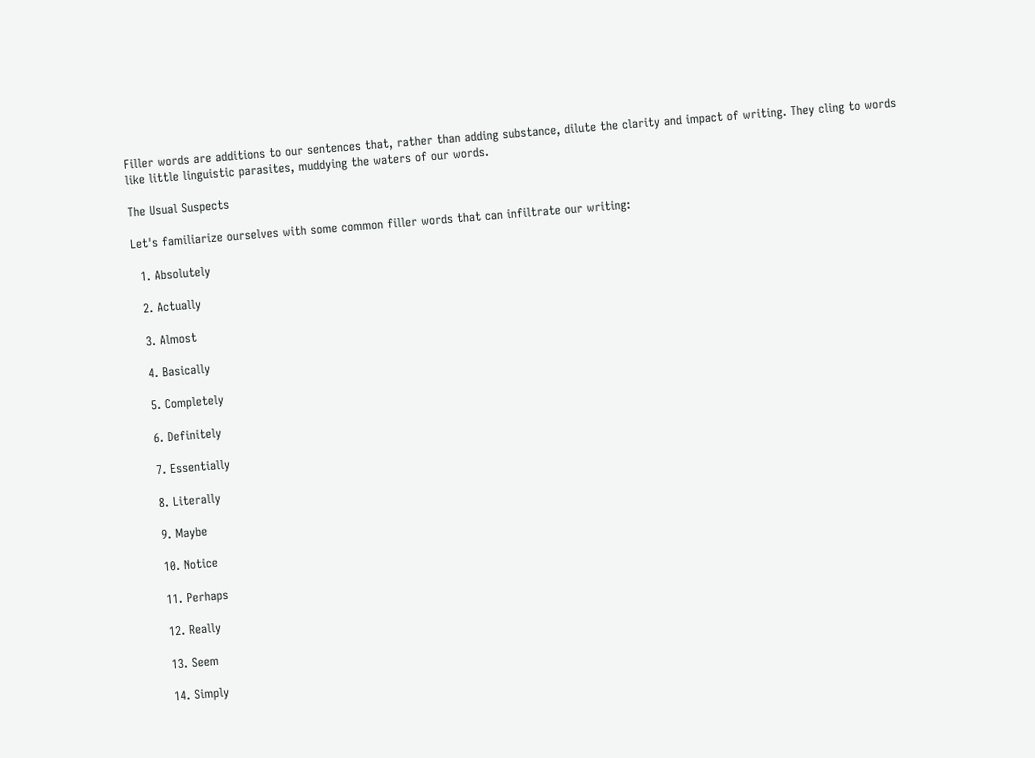Filler words are additions to our sentences that, rather than adding substance, dilute the clarity and impact of writing. They cling to words like little linguistic parasites, muddying the waters of our words.

The Usual Suspects

Let's familiarize ourselves with some common filler words that can infiltrate our writing:

  1. Absolutely

  2. Actually

  3. Almost

  4. Basically

  5. Completely

  6. Definitely

  7. Essentially

  8. Literally

  9. Maybe

  10. Notice

  11. Perhaps

  12. Really

  13. Seem

  14. Simply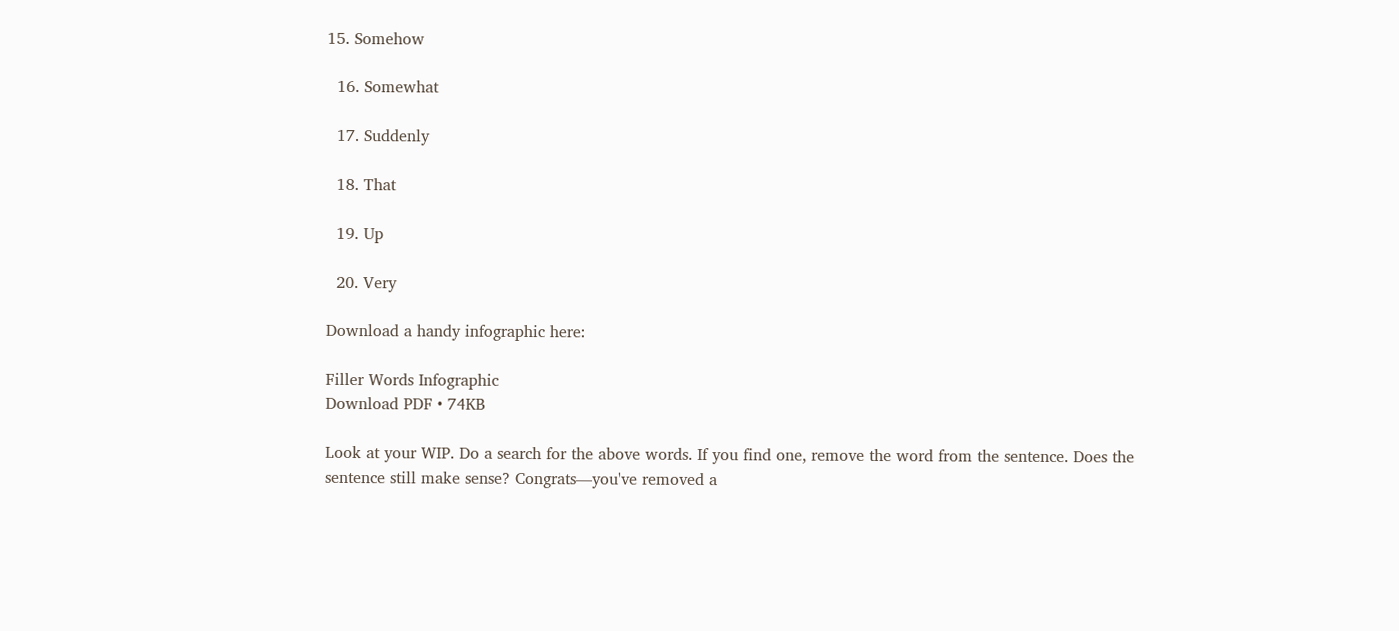15. Somehow

  16. Somewhat

  17. Suddenly

  18. That

  19. Up

  20. Very

Download a handy infographic here:

Filler Words Infographic
Download PDF • 74KB

Look at your WIP. Do a search for the above words. If you find one, remove the word from the sentence. Does the sentence still make sense? Congrats—you've removed a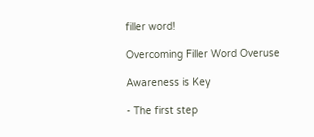filler word!

Overcoming Filler Word Overuse

Awareness is Key

- The first step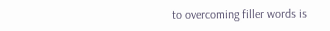to overcoming filler words is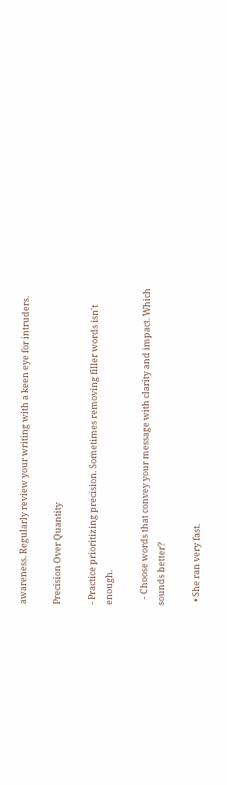awareness. Regularly review your writing with a keen eye for intruders.

Precision Over Quantity

- Practice prioritizing precision. Sometimes removing filler words isn't enough.

   - Choose words that convey your message with clarity and impact. Which sounds better?

  • She ran very fast.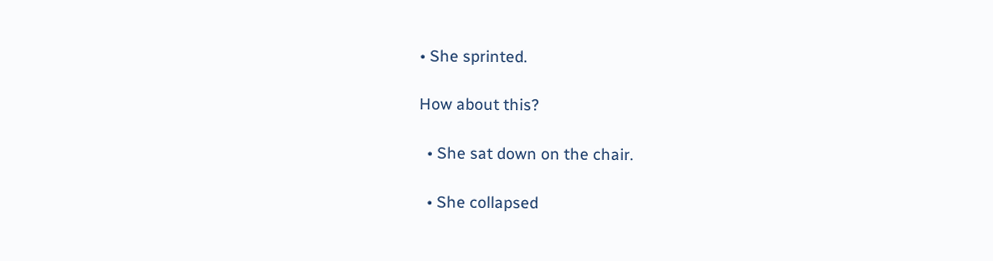• She sprinted.

How about this?

  • She sat down on the chair.

  • She collapsed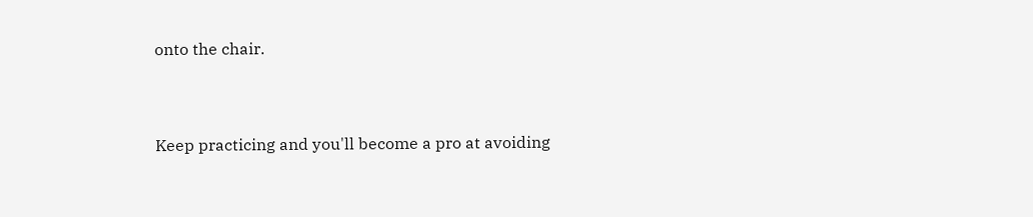onto the chair.


Keep practicing and you'll become a pro at avoiding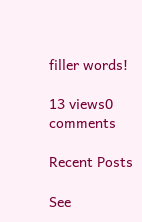filler words!

13 views0 comments

Recent Posts

See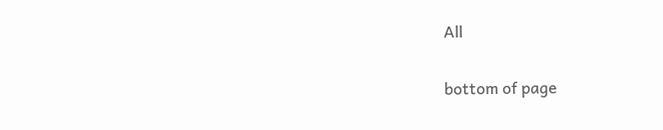All


bottom of page